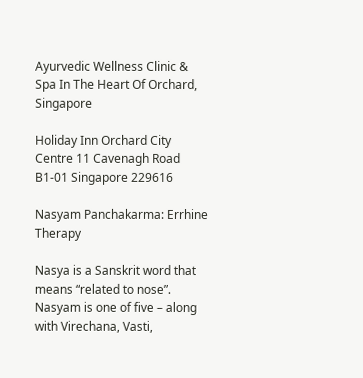Ayurvedic Wellness Clinic & Spa In The Heart Of Orchard, Singapore

Holiday Inn Orchard City Centre 11 Cavenagh Road
B1-01 Singapore 229616

Nasyam Panchakarma: Errhine Therapy

Nasya is a Sanskrit word that means “related to nose”. Nasyam is one of five – along with Virechana, Vasti,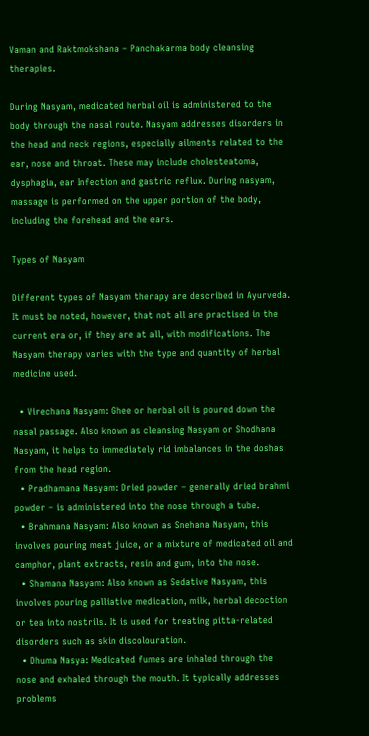Vaman and Raktmokshana – Panchakarma body cleansing therapies.

During Nasyam, medicated herbal oil is administered to the body through the nasal route. Nasyam addresses disorders in the head and neck regions, especially ailments related to the ear, nose and throat. These may include cholesteatoma, dysphagia, ear Infection and gastric reflux. During nasyam, massage is performed on the upper portion of the body, including the forehead and the ears.

Types of Nasyam

Different types of Nasyam therapy are described in Ayurveda. It must be noted, however, that not all are practised in the current era or, if they are at all, with modifications. The Nasyam therapy varies with the type and quantity of herbal medicine used.

  • Virechana Nasyam: Ghee or herbal oil is poured down the nasal passage. Also known as cleansing Nasyam or Shodhana Nasyam, it helps to immediately rid imbalances in the doshas from the head region.
  • Pradhamana Nasyam: Dried powder – generally dried brahmi powder – is administered into the nose through a tube.
  • Brahmana Nasyam: Also known as Snehana Nasyam, this involves pouring meat juice, or a mixture of medicated oil and camphor, plant extracts, resin and gum, into the nose.
  • Shamana Nasyam: Also known as Sedative Nasyam, this involves pouring palliative medication, milk, herbal decoction or tea into nostrils. It is used for treating pitta-related disorders such as skin discolouration.
  • Dhuma Nasya: Medicated fumes are inhaled through the nose and exhaled through the mouth. It typically addresses problems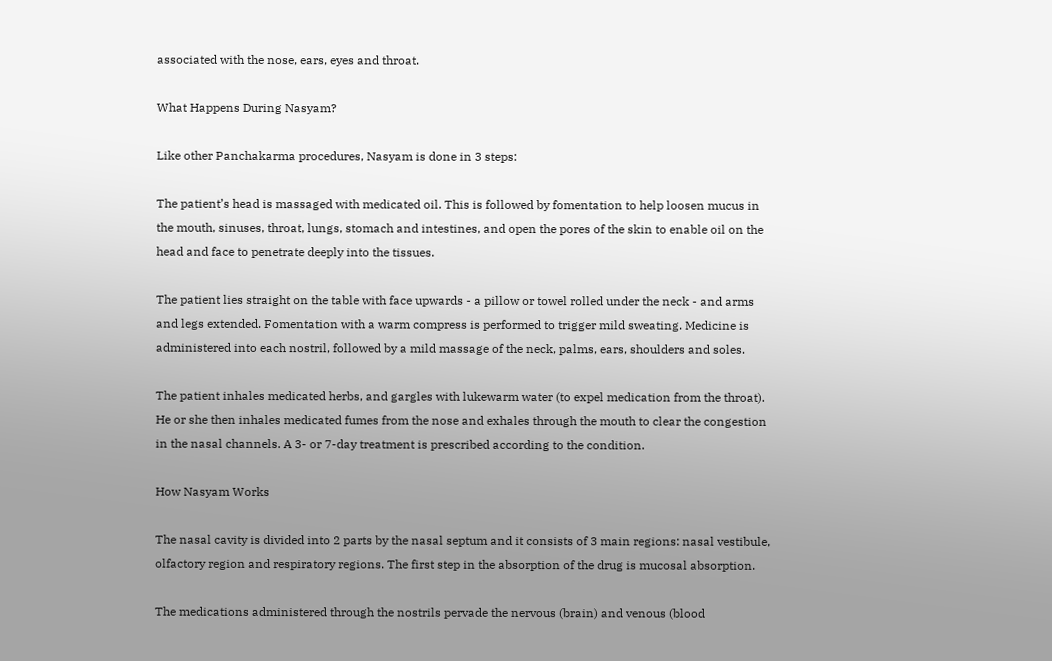associated with the nose, ears, eyes and throat.

What Happens During Nasyam?

Like other Panchakarma procedures, Nasyam is done in 3 steps:

The patient’s head is massaged with medicated oil. This is followed by fomentation to help loosen mucus in the mouth, sinuses, throat, lungs, stomach and intestines, and open the pores of the skin to enable oil on the head and face to penetrate deeply into the tissues.

The patient lies straight on the table with face upwards - a pillow or towel rolled under the neck - and arms and legs extended. Fomentation with a warm compress is performed to trigger mild sweating. Medicine is administered into each nostril, followed by a mild massage of the neck, palms, ears, shoulders and soles.

The patient inhales medicated herbs, and gargles with lukewarm water (to expel medication from the throat). He or she then inhales medicated fumes from the nose and exhales through the mouth to clear the congestion in the nasal channels. A 3- or 7-day treatment is prescribed according to the condition.

How Nasyam Works

The nasal cavity is divided into 2 parts by the nasal septum and it consists of 3 main regions: nasal vestibule, olfactory region and respiratory regions. The first step in the absorption of the drug is mucosal absorption.

The medications administered through the nostrils pervade the nervous (brain) and venous (blood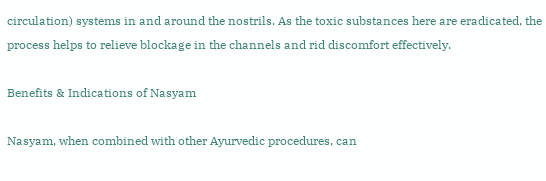circulation) systems in and around the nostrils. As the toxic substances here are eradicated, the process helps to relieve blockage in the channels and rid discomfort effectively.

Benefits & Indications of Nasyam

Nasyam, when combined with other Ayurvedic procedures, can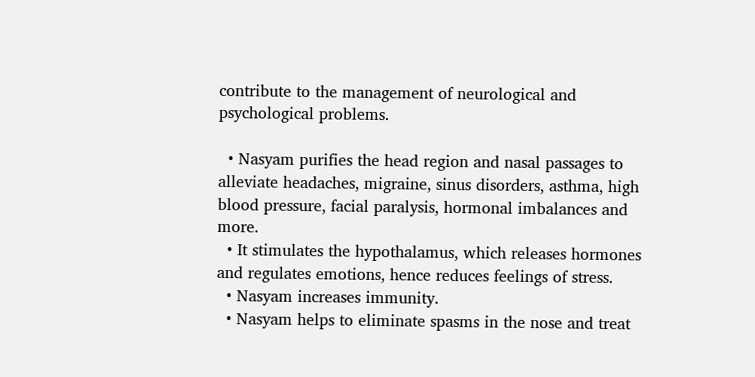contribute to the management of neurological and psychological problems.

  • Nasyam purifies the head region and nasal passages to alleviate headaches, migraine, sinus disorders, asthma, high blood pressure, facial paralysis, hormonal imbalances and more.
  • It stimulates the hypothalamus, which releases hormones and regulates emotions, hence reduces feelings of stress.
  • Nasyam increases immunity.
  • Nasyam helps to eliminate spasms in the nose and treat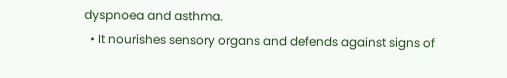dyspnoea and asthma.
  • It nourishes sensory organs and defends against signs of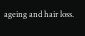ageing and hair loss.